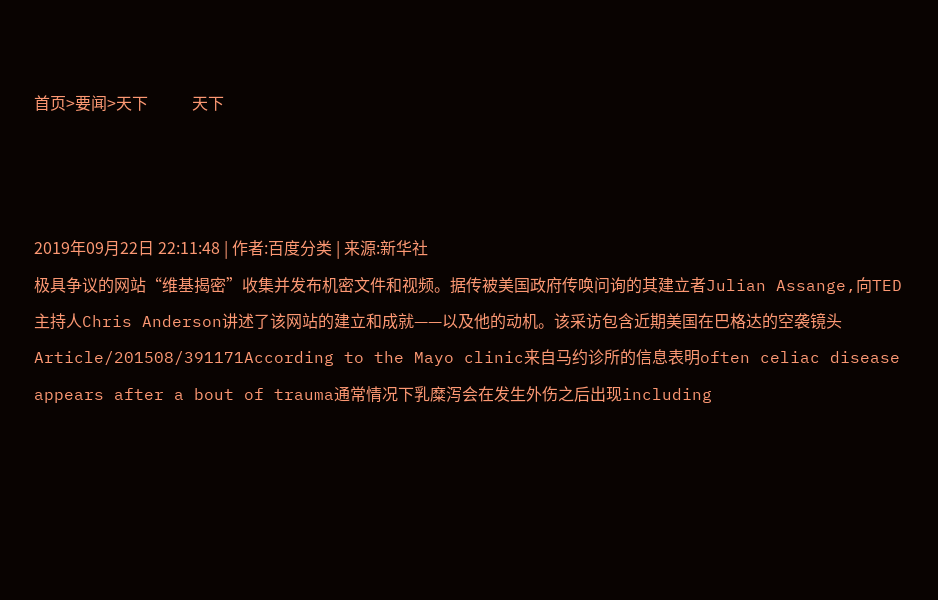首页>要闻>天下           天下



2019年09月22日 22:11:48 | 作者:百度分类 | 来源:新华社
极具争议的网站“维基揭密”收集并发布机密文件和视频。据传被美国政府传唤问询的其建立者Julian Assange,向TED主持人Chris Anderson讲述了该网站的建立和成就——以及他的动机。该采访包含近期美国在巴格达的空袭镜头 Article/201508/391171According to the Mayo clinic来自马约诊所的信息表明often celiac disease appears after a bout of trauma通常情况下乳糜泻会在发生外伤之后出现including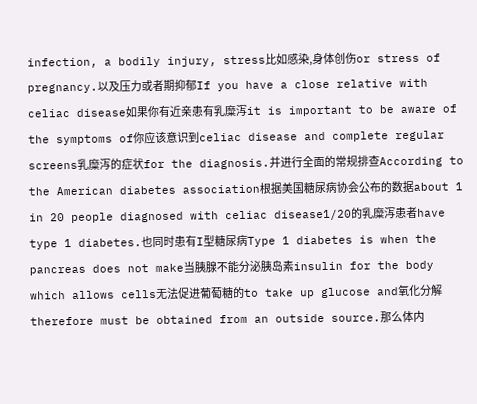infection, a bodily injury, stress比如感染,身体创伤or stress of pregnancy.以及压力或者期抑郁If you have a close relative with celiac disease如果你有近亲患有乳糜泻it is important to be aware of the symptoms of你应该意识到celiac disease and complete regular screens乳糜泻的症状for the diagnosis.并进行全面的常规排查According to the American diabetes association根据美国糖尿病协会公布的数据about 1 in 20 people diagnosed with celiac disease1/20的乳糜泻患者have type 1 diabetes.也同时患有I型糖尿病Type 1 diabetes is when the pancreas does not make当胰腺不能分泌胰岛素insulin for the body which allows cells无法促进葡萄糖的to take up glucose and氧化分解therefore must be obtained from an outside source.那么体内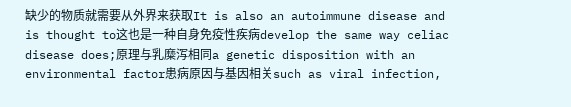缺少的物质就需要从外界来获取It is also an autoimmune disease and is thought to这也是一种自身免疫性疾病develop the same way celiac disease does;原理与乳糜泻相同a genetic disposition with an environmental factor患病原因与基因相关such as viral infection,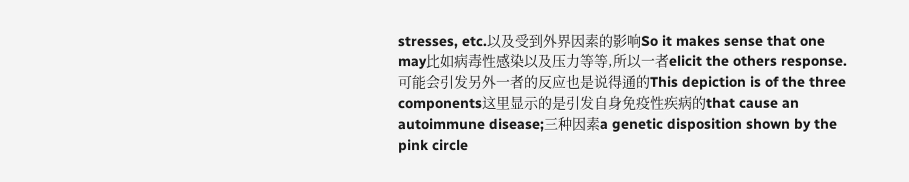stresses, etc.以及受到外界因素的影响So it makes sense that one may比如病毒性感染以及压力等等,所以一者elicit the others response.可能会引发另外一者的反应也是说得通的This depiction is of the three components这里显示的是引发自身免疫性疾病的that cause an autoimmune disease;三种因素a genetic disposition shown by the pink circle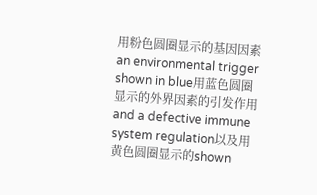用粉色圆圈显示的基因因素an environmental trigger shown in blue用蓝色圆圈显示的外界因素的引发作用and a defective immune system regulation以及用黄色圆圈显示的shown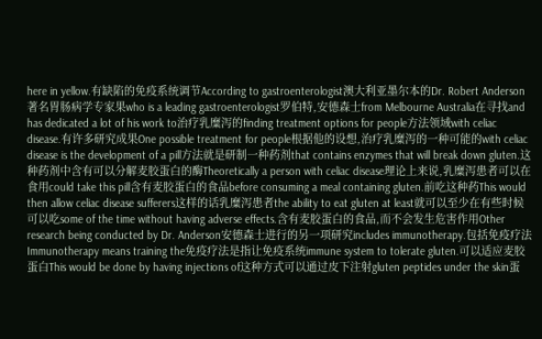here in yellow.有缺陷的免疫系统调节According to gastroenterologist澳大利亚墨尔本的Dr. Robert Anderson著名胃肠病学专家果who is a leading gastroenterologist罗伯特,安德森士from Melbourne Australia在寻找and has dedicated a lot of his work to治疗乳糜泻的finding treatment options for people方法领域with celiac disease.有许多研究成果One possible treatment for people根据他的设想,治疗乳糜泻的一种可能的with celiac disease is the development of a pill方法就是研制一种药剂that contains enzymes that will break down gluten.这种药剂中含有可以分解麦胶蛋白的酶Theoretically a person with celiac disease理论上来说,乳糜泻患者可以在食用could take this pill含有麦胶蛋白的食品before consuming a meal containing gluten.前吃这种药This would then allow celiac disease sufferers这样的话乳糜泻患者the ability to eat gluten at least就可以至少在有些时候可以吃some of the time without having adverse effects.含有麦胶蛋白的食品,而不会发生危害作用Other research being conducted by Dr. Anderson安德森士进行的另一项研究includes immunotherapy.包括免疫疗法Immunotherapy means training the免疫疗法是指让免疫系统immune system to tolerate gluten.可以适应麦胶蛋白This would be done by having injections of这种方式可以通过皮下注射gluten peptides under the skin蛋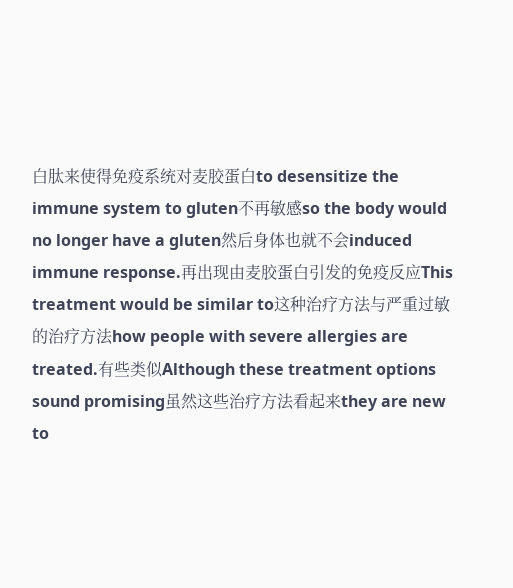白肽来使得免疫系统对麦胶蛋白to desensitize the immune system to gluten不再敏感so the body would no longer have a gluten然后身体也就不会induced immune response.再出现由麦胶蛋白引发的免疫反应This treatment would be similar to这种治疗方法与严重过敏的治疗方法how people with severe allergies are treated.有些类似Although these treatment options sound promising虽然这些治疗方法看起来they are new to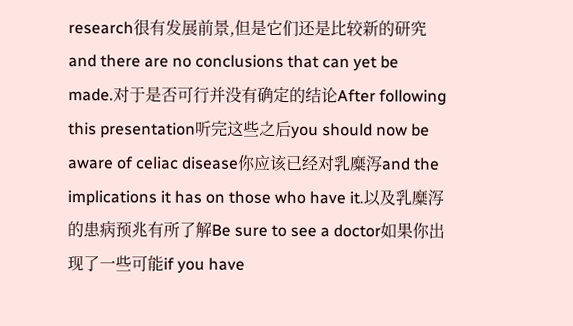research很有发展前景,但是它们还是比较新的研究and there are no conclusions that can yet be made.对于是否可行并没有确定的结论After following this presentation听完这些之后you should now be aware of celiac disease你应该已经对乳糜泻and the implications it has on those who have it.以及乳糜泻的患病预兆有所了解Be sure to see a doctor如果你出现了一些可能if you have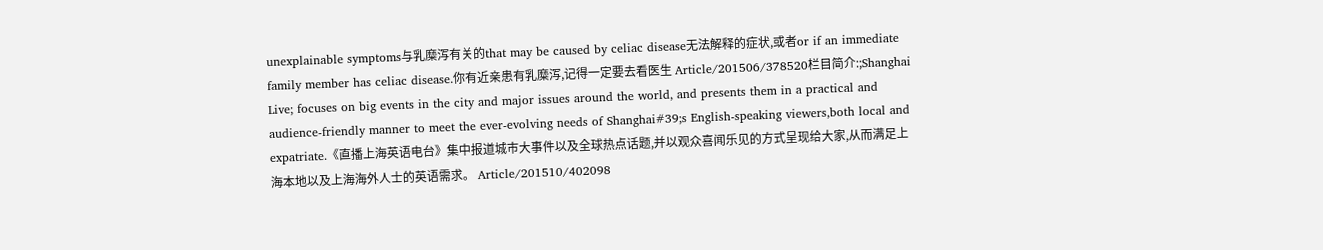unexplainable symptoms与乳糜泻有关的that may be caused by celiac disease无法解释的症状,或者or if an immediate family member has celiac disease.你有近亲患有乳糜泻,记得一定要去看医生 Article/201506/378520栏目简介:;Shanghai Live; focuses on big events in the city and major issues around the world, and presents them in a practical and audience-friendly manner to meet the ever-evolving needs of Shanghai#39;s English-speaking viewers,both local and expatriate.《直播上海英语电台》集中报道城市大事件以及全球热点话题,并以观众喜闻乐见的方式呈现给大家,从而满足上海本地以及上海海外人士的英语需求。 Article/201510/402098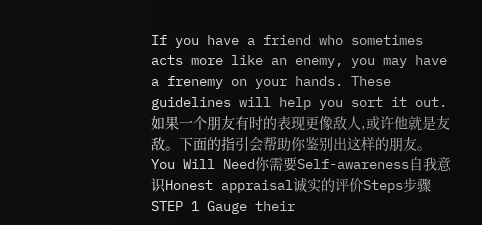If you have a friend who sometimes acts more like an enemy, you may have a frenemy on your hands. These guidelines will help you sort it out.如果一个朋友有时的表现更像敌人,或许他就是友敌。下面的指引会帮助你鉴别出这样的朋友。You Will Need你需要Self-awareness自我意识Honest appraisal诚实的评价Steps步骤STEP 1 Gauge their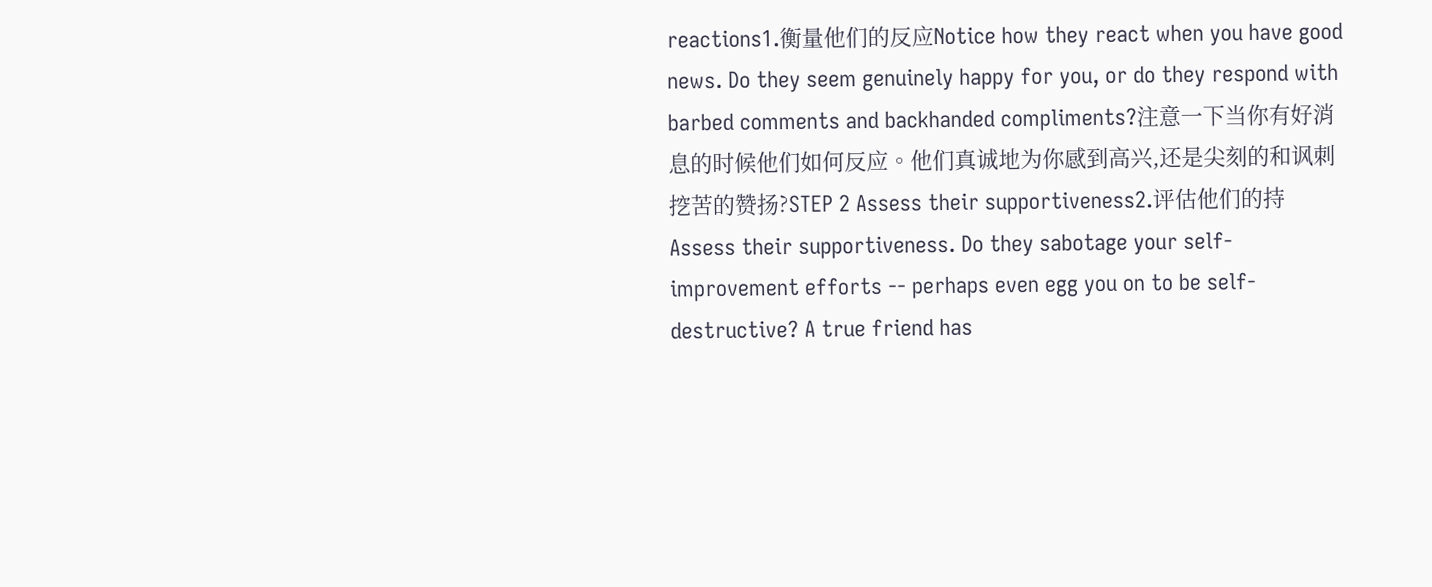reactions1.衡量他们的反应Notice how they react when you have good news. Do they seem genuinely happy for you, or do they respond with barbed comments and backhanded compliments?注意一下当你有好消息的时候他们如何反应。他们真诚地为你感到高兴,还是尖刻的和讽刺挖苦的赞扬?STEP 2 Assess their supportiveness2.评估他们的持Assess their supportiveness. Do they sabotage your self-improvement efforts -- perhaps even egg you on to be self-destructive? A true friend has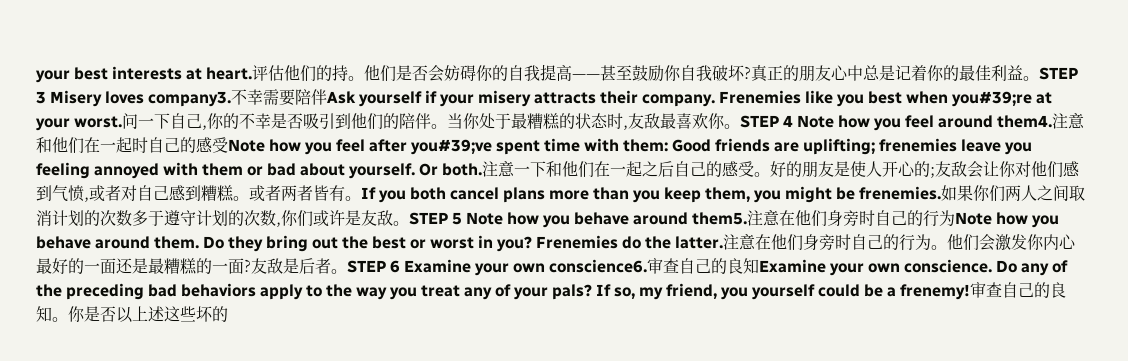your best interests at heart.评估他们的持。他们是否会妨碍你的自我提高——甚至鼓励你自我破坏?真正的朋友心中总是记着你的最佳利益。STEP 3 Misery loves company3.不幸需要陪伴Ask yourself if your misery attracts their company. Frenemies like you best when you#39;re at your worst.问一下自己,你的不幸是否吸引到他们的陪伴。当你处于最糟糕的状态时,友敌最喜欢你。STEP 4 Note how you feel around them4.注意和他们在一起时自己的感受Note how you feel after you#39;ve spent time with them: Good friends are uplifting; frenemies leave you feeling annoyed with them or bad about yourself. Or both.注意一下和他们在一起之后自己的感受。好的朋友是使人开心的;友敌会让你对他们感到气愤,或者对自己感到糟糕。或者两者皆有。If you both cancel plans more than you keep them, you might be frenemies.如果你们两人之间取消计划的次数多于遵守计划的次数,你们或许是友敌。STEP 5 Note how you behave around them5.注意在他们身旁时自己的行为Note how you behave around them. Do they bring out the best or worst in you? Frenemies do the latter.注意在他们身旁时自己的行为。他们会激发你内心最好的一面还是最糟糕的一面?友敌是后者。STEP 6 Examine your own conscience6.审查自己的良知Examine your own conscience. Do any of the preceding bad behaviors apply to the way you treat any of your pals? If so, my friend, you yourself could be a frenemy!审查自己的良知。你是否以上述这些坏的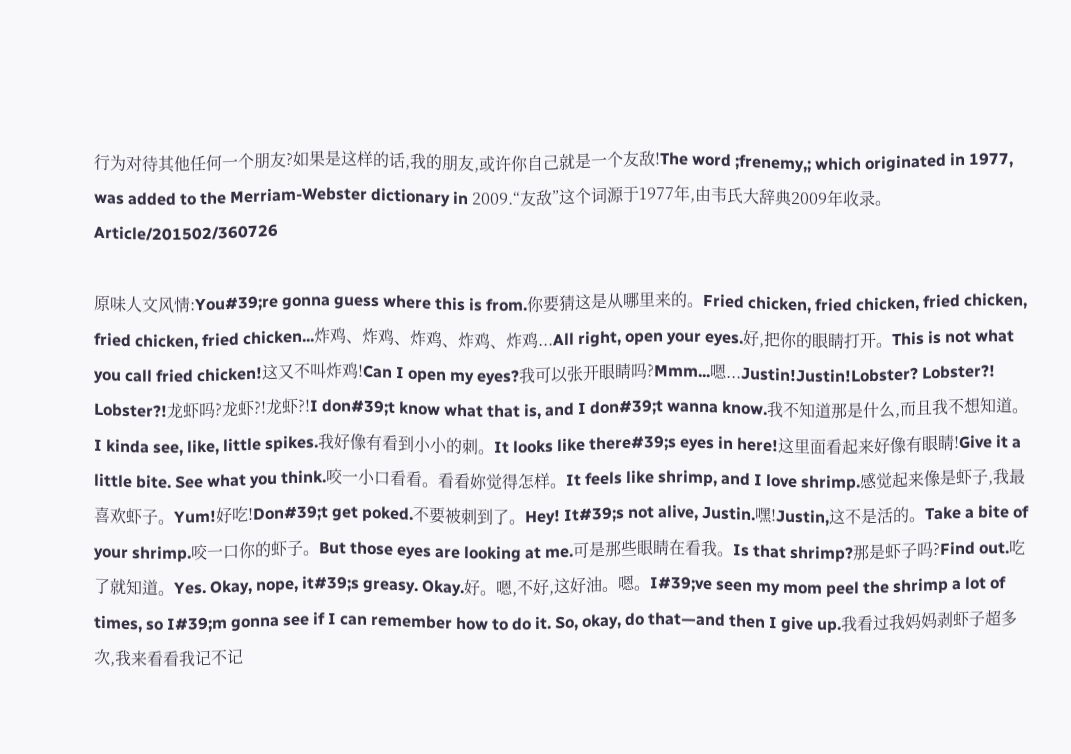行为对待其他任何一个朋友?如果是这样的话,我的朋友,或许你自己就是一个友敌!The word ;frenemy,; which originated in 1977, was added to the Merriam-Webster dictionary in 2009.“友敌”这个词源于1977年,由韦氏大辞典2009年收录。 Article/201502/360726

原味人文风情:You#39;re gonna guess where this is from.你要猜这是从哪里来的。Fried chicken, fried chicken, fried chicken, fried chicken, fried chicken...炸鸡、炸鸡、炸鸡、炸鸡、炸鸡...All right, open your eyes.好,把你的眼睛打开。This is not what you call fried chicken!这又不叫炸鸡!Can I open my eyes?我可以张开眼睛吗?Mmm...嗯...Justin!Justin!Lobster? Lobster?! Lobster?!龙虾吗?龙虾?!龙虾?!I don#39;t know what that is, and I don#39;t wanna know.我不知道那是什么,而且我不想知道。I kinda see, like, little spikes.我好像有看到小小的刺。It looks like there#39;s eyes in here!这里面看起来好像有眼睛!Give it a little bite. See what you think.咬一小口看看。看看妳觉得怎样。It feels like shrimp, and I love shrimp.感觉起来像是虾子,我最喜欢虾子。Yum!好吃!Don#39;t get poked.不要被刺到了。Hey! It#39;s not alive, Justin.嘿!Justin,这不是活的。Take a bite of your shrimp.咬一口你的虾子。But those eyes are looking at me.可是那些眼睛在看我。Is that shrimp?那是虾子吗?Find out.吃了就知道。Yes. Okay, nope, it#39;s greasy. Okay.好。嗯,不好,这好油。嗯。I#39;ve seen my mom peel the shrimp a lot of times, so I#39;m gonna see if I can remember how to do it. So, okay, do that—and then I give up.我看过我妈妈剥虾子超多次,我来看看我记不记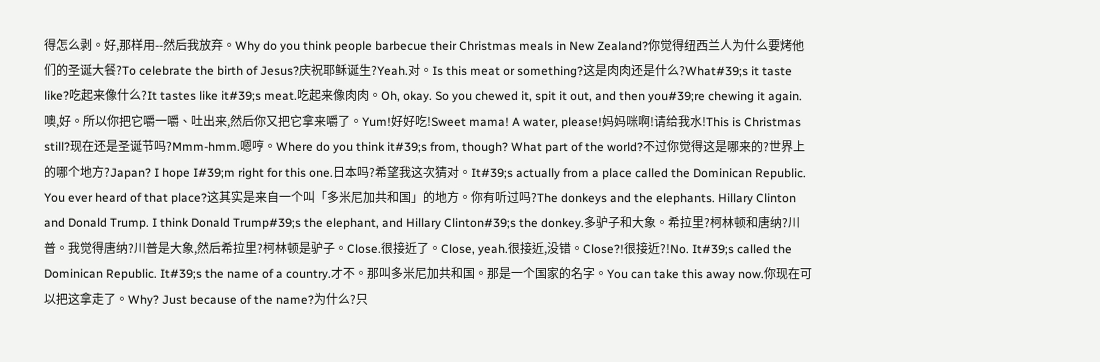得怎么剥。好,那样用--然后我放弃。Why do you think people barbecue their Christmas meals in New Zealand?你觉得纽西兰人为什么要烤他们的圣诞大餐?To celebrate the birth of Jesus?庆祝耶稣诞生?Yeah.对。Is this meat or something?这是肉肉还是什么?What#39;s it taste like?吃起来像什么?It tastes like it#39;s meat.吃起来像肉肉。Oh, okay. So you chewed it, spit it out, and then you#39;re chewing it again.噢,好。所以你把它嚼一嚼、吐出来,然后你又把它拿来嚼了。Yum!好好吃!Sweet mama! A water, please!妈妈咪啊!请给我水!This is Christmas still?现在还是圣诞节吗?Mmm-hmm.嗯哼。Where do you think it#39;s from, though? What part of the world?不过你觉得这是哪来的?世界上的哪个地方?Japan? I hope I#39;m right for this one.日本吗?希望我这次猜对。It#39;s actually from a place called the Dominican Republic. You ever heard of that place?这其实是来自一个叫「多米尼加共和国」的地方。你有听过吗?The donkeys and the elephants. Hillary Clinton and Donald Trump. I think Donald Trump#39;s the elephant, and Hillary Clinton#39;s the donkey.多驴子和大象。希拉里?柯林顿和唐纳?川普。我觉得唐纳?川普是大象,然后希拉里?柯林顿是驴子。Close.很接近了。Close, yeah.很接近,没错。Close?!很接近?!No. It#39;s called the Dominican Republic. It#39;s the name of a country.才不。那叫多米尼加共和国。那是一个国家的名字。You can take this away now.你现在可以把这拿走了。Why? Just because of the name?为什么?只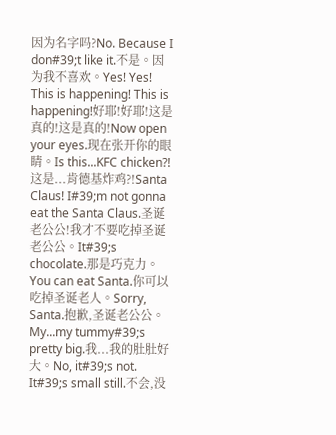因为名字吗?No. Because I don#39;t like it.不是。因为我不喜欢。Yes! Yes! This is happening! This is happening!好耶!好耶!这是真的!这是真的!Now open your eyes.现在张开你的眼睛。Is this...KFC chicken?!这是...肯德基炸鸡?!Santa Claus! I#39;m not gonna eat the Santa Claus.圣诞老公公!我才不要吃掉圣诞老公公。It#39;s chocolate.那是巧克力。You can eat Santa.你可以吃掉圣诞老人。Sorry, Santa.抱歉,圣诞老公公。My...my tummy#39;s pretty big.我...我的肚肚好大。No, it#39;s not. It#39;s small still.不会,没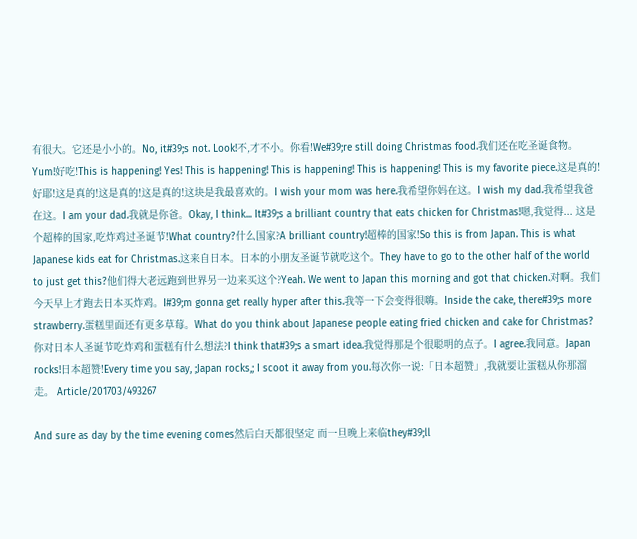有很大。它还是小小的。No, it#39;s not. Look!不,才不小。你看!We#39;re still doing Christmas food.我们还在吃圣诞食物。Yum!好吃!This is happening! Yes! This is happening! This is happening! This is happening! This is my favorite piece.这是真的!好耶!这是真的!这是真的!这是真的!这块是我最喜欢的。I wish your mom was here.我希望你妈在这。I wish my dad.我希望我爸在这。I am your dad.我就是你爸。Okay, I think... It#39;s a brilliant country that eats chicken for Christmas!嗯,我觉得... 这是个超棒的国家,吃炸鸡过圣诞节!What country?什么国家?A brilliant country!超棒的国家!So this is from Japan. This is what Japanese kids eat for Christmas.这来自日本。日本的小朋友圣诞节就吃这个。They have to go to the other half of the world to just get this?他们得大老远跑到世界另一边来买这个?Yeah. We went to Japan this morning and got that chicken.对啊。我们今天早上才跑去日本买炸鸡。I#39;m gonna get really hyper after this.我等一下会变得很嗨。Inside the cake, there#39;s more strawberry.蛋糕里面还有更多草莓。What do you think about Japanese people eating fried chicken and cake for Christmas?你对日本人圣诞节吃炸鸡和蛋糕有什么想法?I think that#39;s a smart idea.我觉得那是个很聪明的点子。I agree.我同意。Japan rocks!日本超赞!Every time you say, ;Japan rocks,; I scoot it away from you.每次你一说:「日本超赞」,我就要让蛋糕从你那溜走。 Article/201703/493267

And sure as day by the time evening comes然后白天都很坚定 而一旦晚上来临they#39;ll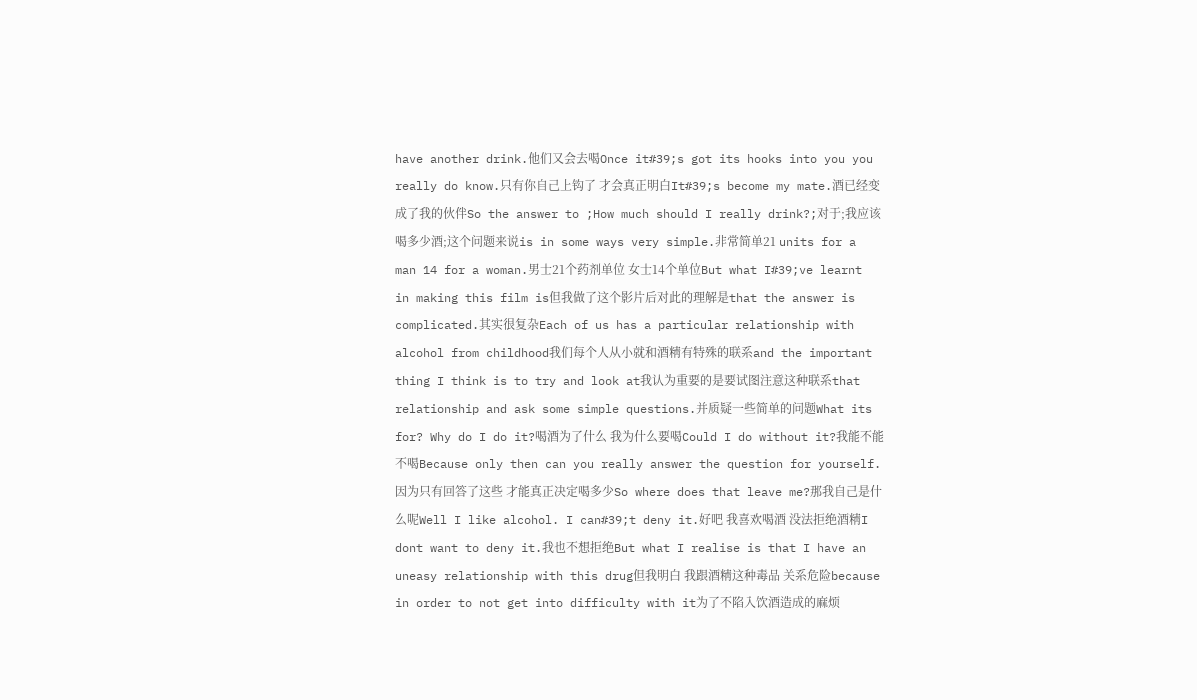have another drink.他们又会去喝Once it#39;s got its hooks into you you really do know.只有你自己上钩了 才会真正明白It#39;s become my mate.酒已经变成了我的伙伴So the answer to ;How much should I really drink?;对于;我应该喝多少酒;这个问题来说is in some ways very simple.非常简单21 units for a man 14 for a woman.男士21个药剂单位 女士14个单位But what I#39;ve learnt in making this film is但我做了这个影片后对此的理解是that the answer is complicated.其实很复杂Each of us has a particular relationship with alcohol from childhood我们每个人从小就和酒精有特殊的联系and the important thing I think is to try and look at我认为重要的是要试图注意这种联系that relationship and ask some simple questions.并质疑一些简单的问题What its for? Why do I do it?喝酒为了什么 我为什么要喝Could I do without it?我能不能不喝Because only then can you really answer the question for yourself.因为只有回答了这些 才能真正决定喝多少So where does that leave me?那我自己是什么呢Well I like alcohol. I can#39;t deny it.好吧 我喜欢喝酒 没法拒绝酒精I dont want to deny it.我也不想拒绝But what I realise is that I have an uneasy relationship with this drug但我明白 我跟酒精这种毒品 关系危险because in order to not get into difficulty with it为了不陷入饮酒造成的麻烦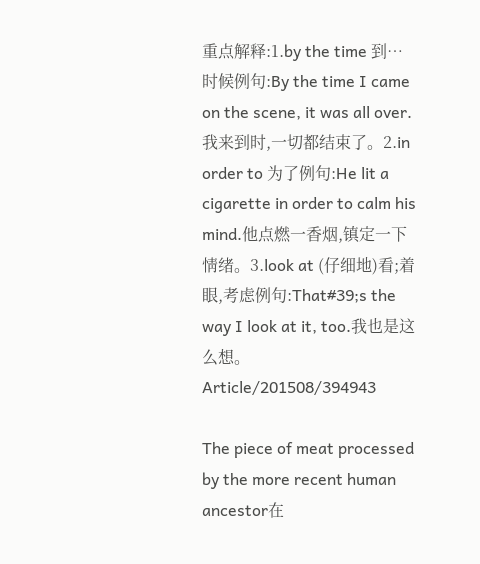重点解释:1.by the time 到…时候例句:By the time I came on the scene, it was all over.我来到时,一切都结束了。2.in order to 为了例句:He lit a cigarette in order to calm his mind.他点燃一香烟,镇定一下情绪。3.look at (仔细地)看;着眼,考虑例句:That#39;s the way I look at it, too.我也是这么想。 Article/201508/394943

The piece of meat processed by the more recent human ancestor在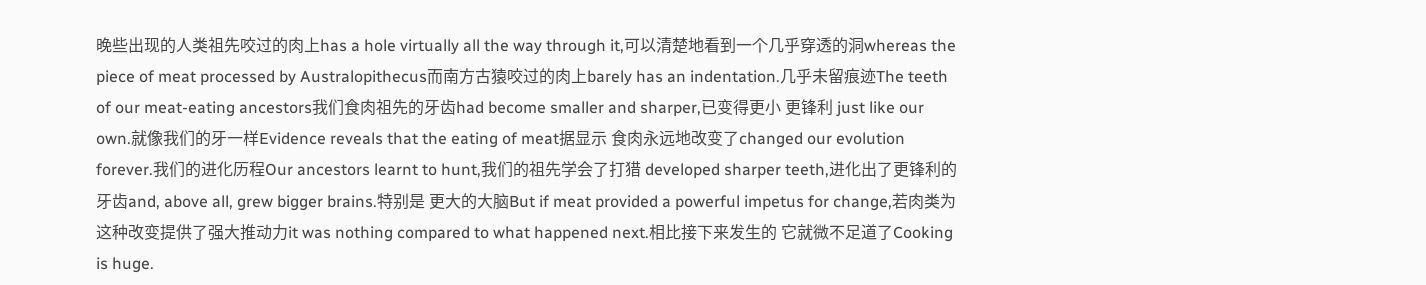晚些出现的人类祖先咬过的肉上has a hole virtually all the way through it,可以清楚地看到一个几乎穿透的洞whereas the piece of meat processed by Australopithecus而南方古猿咬过的肉上barely has an indentation.几乎未留痕迹The teeth of our meat-eating ancestors我们食肉祖先的牙齿had become smaller and sharper,已变得更小 更锋利 just like our own.就像我们的牙一样Evidence reveals that the eating of meat据显示 食肉永远地改变了changed our evolution forever.我们的进化历程Our ancestors learnt to hunt,我们的祖先学会了打猎 developed sharper teeth,进化出了更锋利的牙齿and, above all, grew bigger brains.特别是 更大的大脑But if meat provided a powerful impetus for change,若肉类为这种改变提供了强大推动力it was nothing compared to what happened next.相比接下来发生的 它就微不足道了Cooking is huge.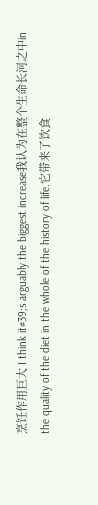烹饪作用巨大 I think it#39;s arguably the biggest increase我认为在整个生命长河之中in the quality of the diet in the whole of the history of life.它带来了饮食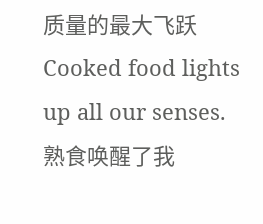质量的最大飞跃Cooked food lights up all our senses.熟食唤醒了我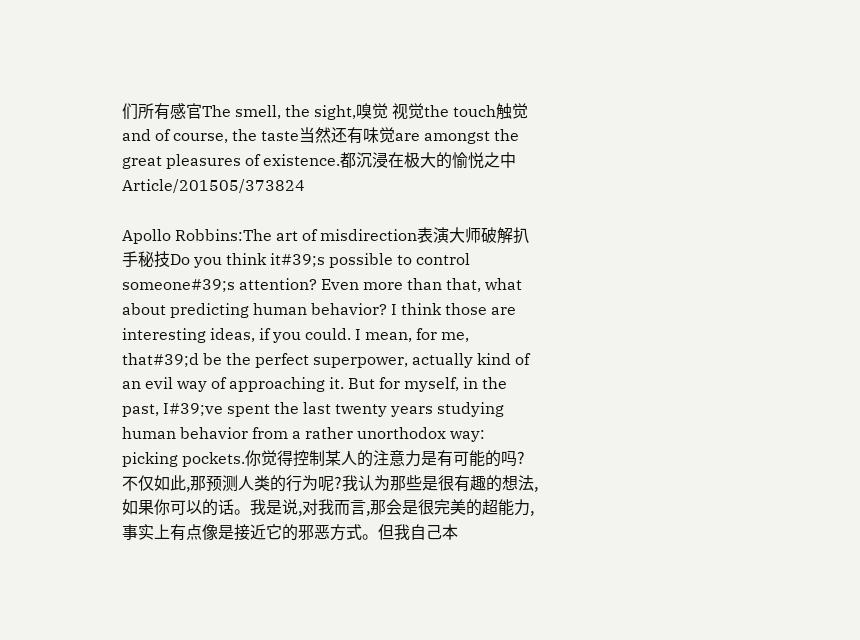们所有感官The smell, the sight,嗅觉 视觉the touch触觉and of course, the taste当然还有味觉are amongst the great pleasures of existence.都沉浸在极大的愉悦之中 Article/201505/373824

Apollo Robbins:The art of misdirection表演大师破解扒手秘技Do you think it#39;s possible to control someone#39;s attention? Even more than that, what about predicting human behavior? I think those are interesting ideas, if you could. I mean, for me, that#39;d be the perfect superpower, actually kind of an evil way of approaching it. But for myself, in the past, I#39;ve spent the last twenty years studying human behavior from a rather unorthodox way: picking pockets.你觉得控制某人的注意力是有可能的吗?不仅如此,那预测人类的行为呢?我认为那些是很有趣的想法,如果你可以的话。我是说,对我而言,那会是很完美的超能力,事实上有点像是接近它的邪恶方式。但我自己本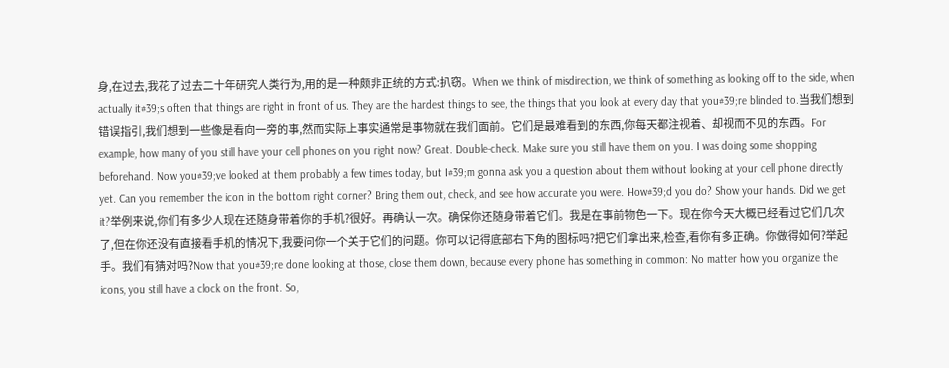身,在过去,我花了过去二十年研究人类行为,用的是一种颇非正统的方式:扒窃。When we think of misdirection, we think of something as looking off to the side, when actually it#39;s often that things are right in front of us. They are the hardest things to see, the things that you look at every day that you#39;re blinded to.当我们想到错误指引,我们想到一些像是看向一旁的事,然而实际上事实通常是事物就在我们面前。它们是最难看到的东西,你每天都注视着、却视而不见的东西。For example, how many of you still have your cell phones on you right now? Great. Double-check. Make sure you still have them on you. I was doing some shopping beforehand. Now you#39;ve looked at them probably a few times today, but I#39;m gonna ask you a question about them without looking at your cell phone directly yet. Can you remember the icon in the bottom right corner? Bring them out, check, and see how accurate you were. How#39;d you do? Show your hands. Did we get it?举例来说,你们有多少人现在还随身带着你的手机?很好。再确认一次。确保你还随身带着它们。我是在事前物色一下。现在你今天大概已经看过它们几次了,但在你还没有直接看手机的情况下,我要问你一个关于它们的问题。你可以记得底部右下角的图标吗?把它们拿出来,检查,看你有多正确。你做得如何?举起手。我们有猜对吗?Now that you#39;re done looking at those, close them down, because every phone has something in common: No matter how you organize the icons, you still have a clock on the front. So,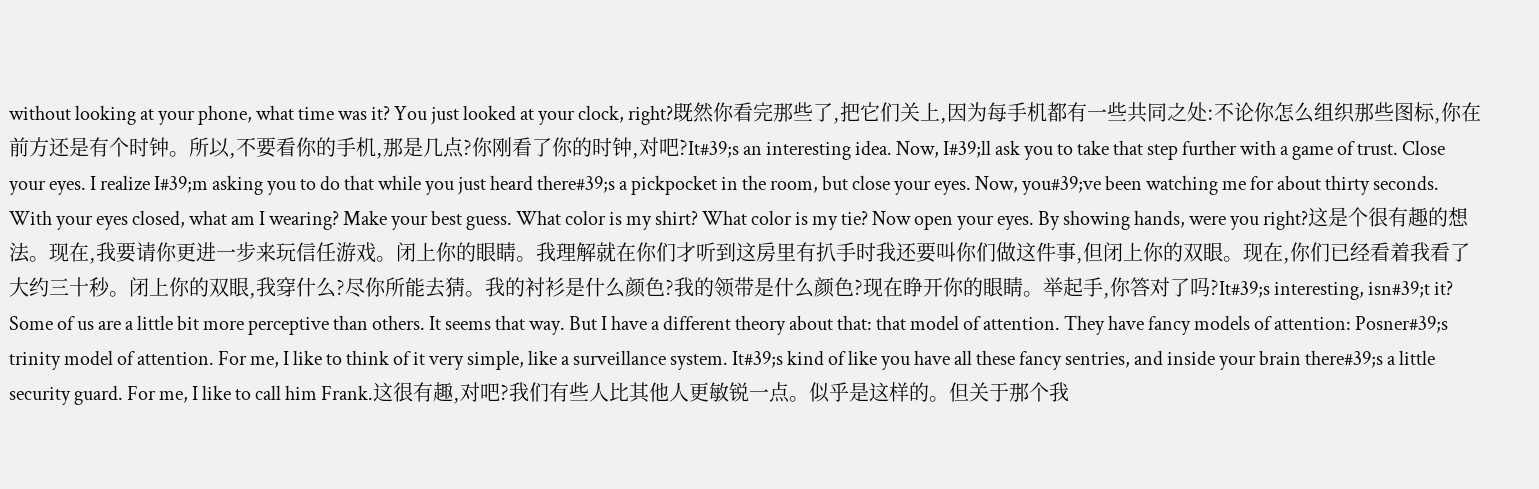without looking at your phone, what time was it? You just looked at your clock, right?既然你看完那些了,把它们关上,因为每手机都有一些共同之处:不论你怎么组织那些图标,你在前方还是有个时钟。所以,不要看你的手机,那是几点?你刚看了你的时钟,对吧?It#39;s an interesting idea. Now, I#39;ll ask you to take that step further with a game of trust. Close your eyes. I realize I#39;m asking you to do that while you just heard there#39;s a pickpocket in the room, but close your eyes. Now, you#39;ve been watching me for about thirty seconds. With your eyes closed, what am I wearing? Make your best guess. What color is my shirt? What color is my tie? Now open your eyes. By showing hands, were you right?这是个很有趣的想法。现在,我要请你更进一步来玩信任游戏。闭上你的眼睛。我理解就在你们才听到这房里有扒手时我还要叫你们做这件事,但闭上你的双眼。现在,你们已经看着我看了大约三十秒。闭上你的双眼,我穿什么?尽你所能去猜。我的衬衫是什么颜色?我的领带是什么颜色?现在睁开你的眼睛。举起手,你答对了吗?It#39;s interesting, isn#39;t it? Some of us are a little bit more perceptive than others. It seems that way. But I have a different theory about that: that model of attention. They have fancy models of attention: Posner#39;s trinity model of attention. For me, I like to think of it very simple, like a surveillance system. It#39;s kind of like you have all these fancy sentries, and inside your brain there#39;s a little security guard. For me, I like to call him Frank.这很有趣,对吧?我们有些人比其他人更敏锐一点。似乎是这样的。但关于那个我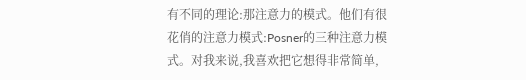有不同的理论:那注意力的模式。他们有很花俏的注意力模式:Posner的三种注意力模式。对我来说,我喜欢把它想得非常简单,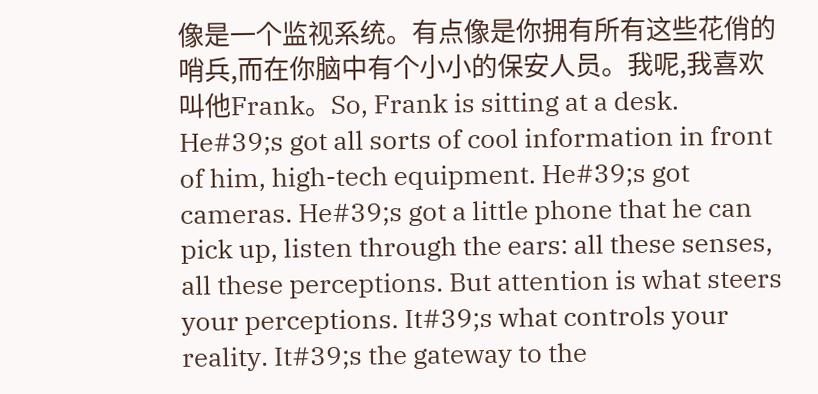像是一个监视系统。有点像是你拥有所有这些花俏的哨兵,而在你脑中有个小小的保安人员。我呢,我喜欢叫他Frank。So, Frank is sitting at a desk. He#39;s got all sorts of cool information in front of him, high-tech equipment. He#39;s got cameras. He#39;s got a little phone that he can pick up, listen through the ears: all these senses, all these perceptions. But attention is what steers your perceptions. It#39;s what controls your reality. It#39;s the gateway to the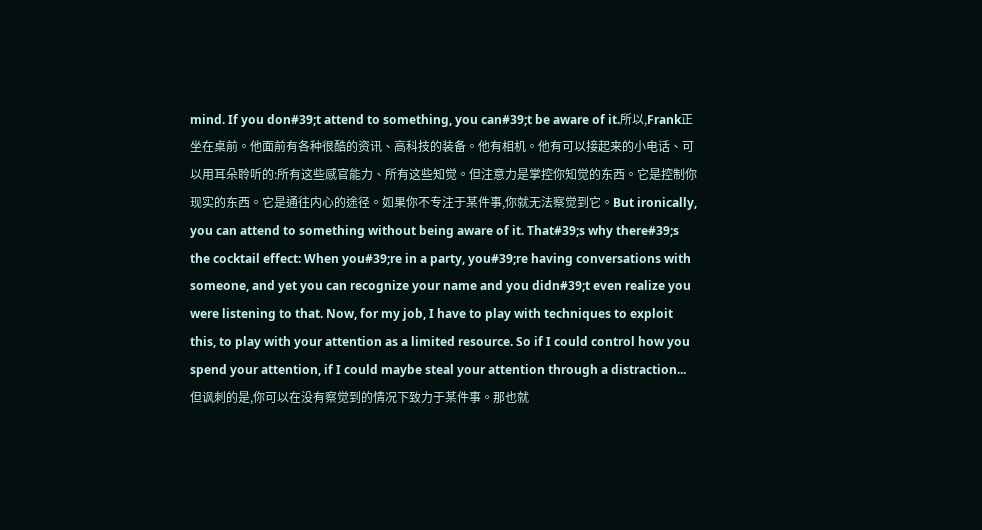mind. If you don#39;t attend to something, you can#39;t be aware of it.所以,Frank正坐在桌前。他面前有各种很酷的资讯、高科技的装备。他有相机。他有可以接起来的小电话、可以用耳朵聆听的:所有这些感官能力、所有这些知觉。但注意力是掌控你知觉的东西。它是控制你现实的东西。它是通往内心的途径。如果你不专注于某件事,你就无法察觉到它。But ironically, you can attend to something without being aware of it. That#39;s why there#39;s the cocktail effect: When you#39;re in a party, you#39;re having conversations with someone, and yet you can recognize your name and you didn#39;t even realize you were listening to that. Now, for my job, I have to play with techniques to exploit this, to play with your attention as a limited resource. So if I could control how you spend your attention, if I could maybe steal your attention through a distraction...但讽刺的是,你可以在没有察觉到的情况下致力于某件事。那也就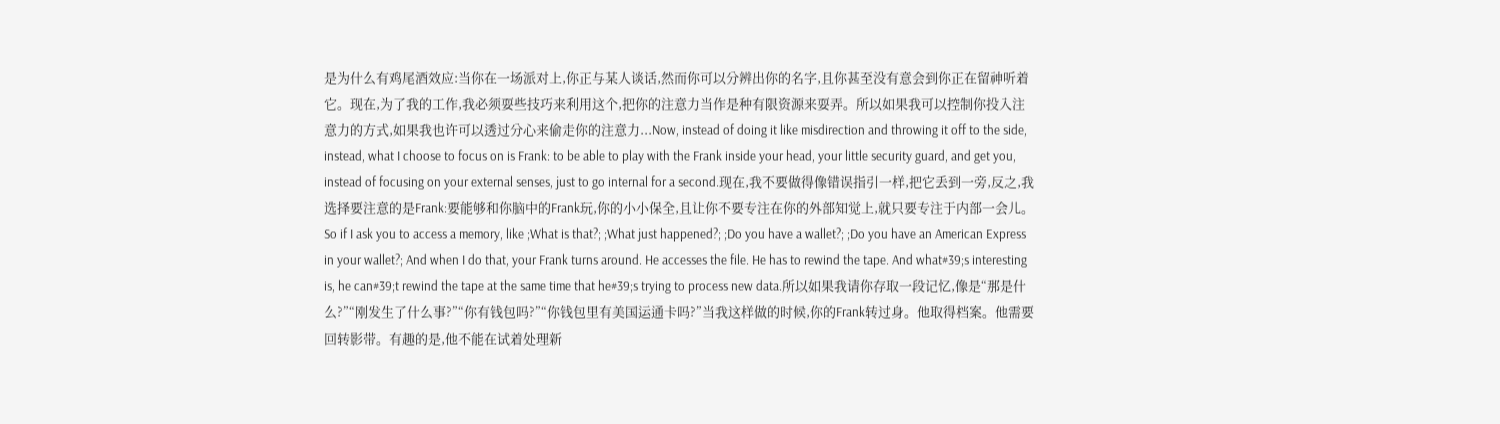是为什么有鸡尾酒效应:当你在一场派对上,你正与某人谈话,然而你可以分辨出你的名字,且你甚至没有意会到你正在留神听着它。现在,为了我的工作,我必须耍些技巧来利用这个,把你的注意力当作是种有限资源来耍弄。所以如果我可以控制你投入注意力的方式,如果我也许可以透过分心来偷走你的注意力...Now, instead of doing it like misdirection and throwing it off to the side, instead, what I choose to focus on is Frank: to be able to play with the Frank inside your head, your little security guard, and get you, instead of focusing on your external senses, just to go internal for a second.现在,我不要做得像错误指引一样,把它丢到一旁,反之,我选择要注意的是Frank:要能够和你脑中的Frank玩,你的小小保全,且让你不要专注在你的外部知觉上,就只要专注于内部一会儿。So if I ask you to access a memory, like ;What is that?; ;What just happened?; ;Do you have a wallet?; ;Do you have an American Express in your wallet?; And when I do that, your Frank turns around. He accesses the file. He has to rewind the tape. And what#39;s interesting is, he can#39;t rewind the tape at the same time that he#39;s trying to process new data.所以如果我请你存取一段记忆,像是“那是什么?”“刚发生了什么事?”“你有钱包吗?”“你钱包里有美国运通卡吗?”当我这样做的时候,你的Frank转过身。他取得档案。他需要回转影带。有趣的是,他不能在试着处理新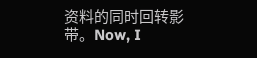资料的同时回转影带。Now, I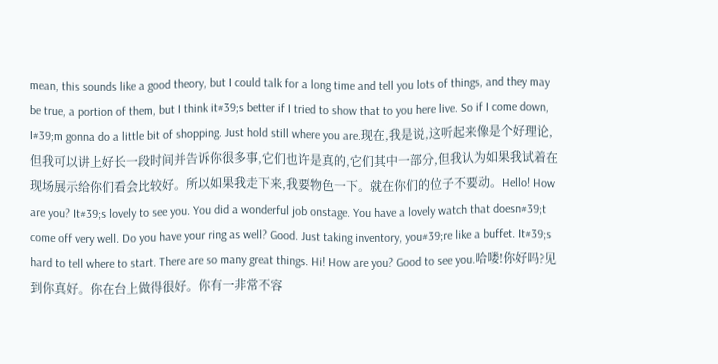mean, this sounds like a good theory, but I could talk for a long time and tell you lots of things, and they may be true, a portion of them, but I think it#39;s better if I tried to show that to you here live. So if I come down, I#39;m gonna do a little bit of shopping. Just hold still where you are.现在,我是说,这听起来像是个好理论,但我可以讲上好长一段时间并告诉你很多事,它们也许是真的,它们其中一部分,但我认为如果我试着在现场展示给你们看会比较好。所以如果我走下来,我要物色一下。就在你们的位子不要动。Hello! How are you? It#39;s lovely to see you. You did a wonderful job onstage. You have a lovely watch that doesn#39;t come off very well. Do you have your ring as well? Good. Just taking inventory, you#39;re like a buffet. It#39;s hard to tell where to start. There are so many great things. Hi! How are you? Good to see you.哈喽!你好吗?见到你真好。你在台上做得很好。你有一非常不容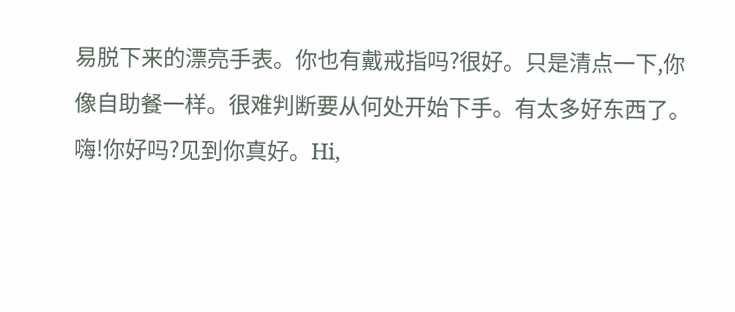易脱下来的漂亮手表。你也有戴戒指吗?很好。只是清点一下,你像自助餐一样。很难判断要从何处开始下手。有太多好东西了。嗨!你好吗?见到你真好。Hi,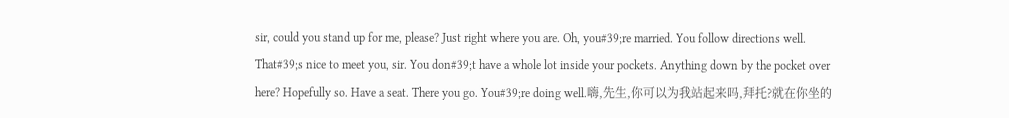sir, could you stand up for me, please? Just right where you are. Oh, you#39;re married. You follow directions well. That#39;s nice to meet you, sir. You don#39;t have a whole lot inside your pockets. Anything down by the pocket over here? Hopefully so. Have a seat. There you go. You#39;re doing well.嗨,先生,你可以为我站起来吗,拜托?就在你坐的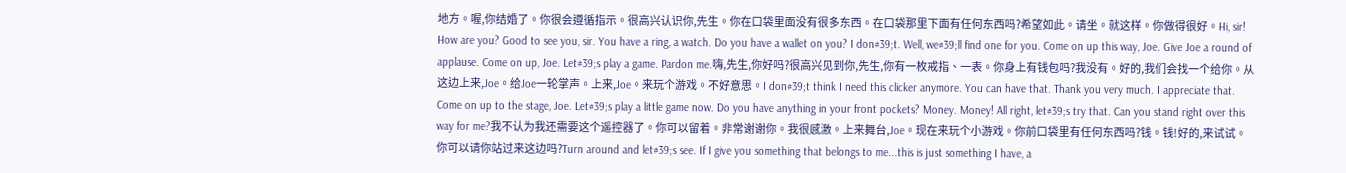地方。喔,你结婚了。你很会遵循指示。很高兴认识你,先生。你在口袋里面没有很多东西。在口袋那里下面有任何东西吗?希望如此。请坐。就这样。你做得很好。Hi, sir! How are you? Good to see you, sir. You have a ring, a watch. Do you have a wallet on you? I don#39;t. Well, we#39;ll find one for you. Come on up this way, Joe. Give Joe a round of applause. Come on up, Joe. Let#39;s play a game. Pardon me.嗨,先生,你好吗?很高兴见到你,先生,你有一枚戒指、一表。你身上有钱包吗?我没有。好的,我们会找一个给你。从这边上来,Joe。给Joe一轮掌声。上来,Joe。来玩个游戏。不好意思。I don#39;t think I need this clicker anymore. You can have that. Thank you very much. I appreciate that. Come on up to the stage, Joe. Let#39;s play a little game now. Do you have anything in your front pockets? Money. Money! All right, let#39;s try that. Can you stand right over this way for me?我不认为我还需要这个遥控器了。你可以留着。非常谢谢你。我很感激。上来舞台,Joe。现在来玩个小游戏。你前口袋里有任何东西吗?钱。钱!好的,来试试。你可以请你站过来这边吗?Turn around and let#39;s see. If I give you something that belongs to me...this is just something I have, a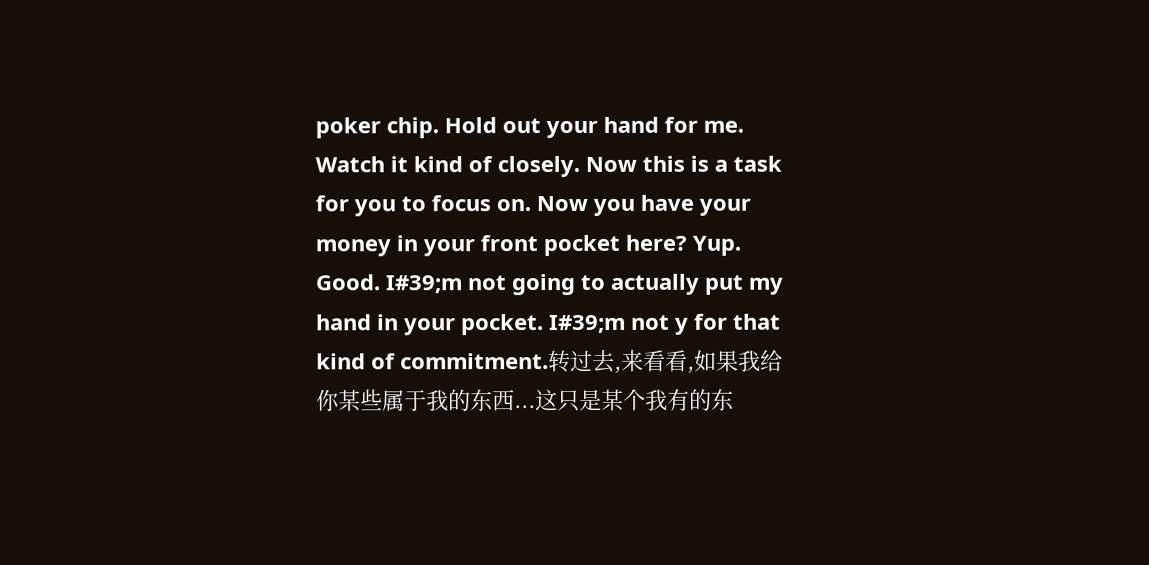poker chip. Hold out your hand for me. Watch it kind of closely. Now this is a task for you to focus on. Now you have your money in your front pocket here? Yup. Good. I#39;m not going to actually put my hand in your pocket. I#39;m not y for that kind of commitment.转过去,来看看,如果我给你某些属于我的东西...这只是某个我有的东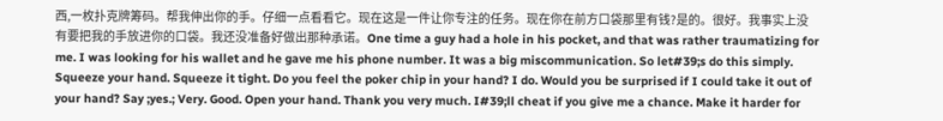西,一枚扑克牌筹码。帮我伸出你的手。仔细一点看看它。现在这是一件让你专注的任务。现在你在前方口袋那里有钱?是的。很好。我事实上没有要把我的手放进你的口袋。我还没准备好做出那种承诺。One time a guy had a hole in his pocket, and that was rather traumatizing for me. I was looking for his wallet and he gave me his phone number. It was a big miscommunication. So let#39;s do this simply. Squeeze your hand. Squeeze it tight. Do you feel the poker chip in your hand? I do. Would you be surprised if I could take it out of your hand? Say ;yes.; Very. Good. Open your hand. Thank you very much. I#39;ll cheat if you give me a chance. Make it harder for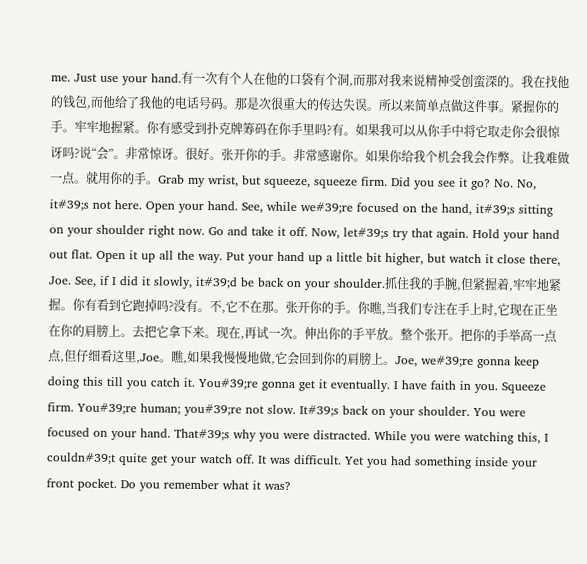me. Just use your hand.有一次有个人在他的口袋有个洞,而那对我来说精神受创蛮深的。我在找他的钱包,而他给了我他的电话号码。那是次很重大的传达失误。所以来简单点做这件事。紧握你的手。牢牢地握紧。你有感受到扑克牌筹码在你手里吗?有。如果我可以从你手中将它取走你会很惊讶吗?说“会”。非常惊讶。很好。张开你的手。非常感谢你。如果你给我个机会我会作弊。让我难做一点。就用你的手。Grab my wrist, but squeeze, squeeze firm. Did you see it go? No. No, it#39;s not here. Open your hand. See, while we#39;re focused on the hand, it#39;s sitting on your shoulder right now. Go and take it off. Now, let#39;s try that again. Hold your hand out flat. Open it up all the way. Put your hand up a little bit higher, but watch it close there, Joe. See, if I did it slowly, it#39;d be back on your shoulder.抓住我的手腕,但紧握着,牢牢地紧握。你有看到它跑掉吗?没有。不,它不在那。张开你的手。你瞧,当我们专注在手上时,它现在正坐在你的肩膀上。去把它拿下来。现在,再试一次。伸出你的手平放。整个张开。把你的手举高一点点,但仔细看这里,Joe。瞧,如果我慢慢地做,它会回到你的肩膀上。Joe, we#39;re gonna keep doing this till you catch it. You#39;re gonna get it eventually. I have faith in you. Squeeze firm. You#39;re human; you#39;re not slow. It#39;s back on your shoulder. You were focused on your hand. That#39;s why you were distracted. While you were watching this, I couldn#39;t quite get your watch off. It was difficult. Yet you had something inside your front pocket. Do you remember what it was?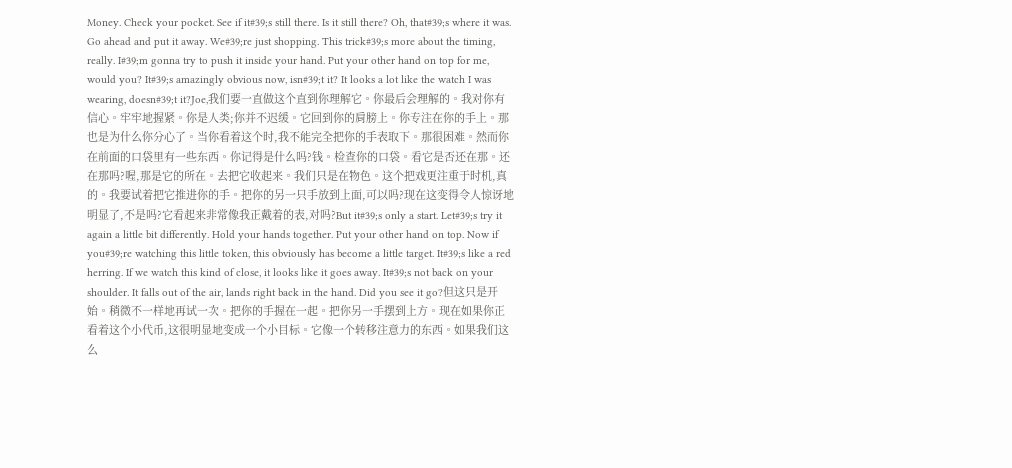Money. Check your pocket. See if it#39;s still there. Is it still there? Oh, that#39;s where it was. Go ahead and put it away. We#39;re just shopping. This trick#39;s more about the timing, really. I#39;m gonna try to push it inside your hand. Put your other hand on top for me, would you? It#39;s amazingly obvious now, isn#39;t it? It looks a lot like the watch I was wearing, doesn#39;t it?Joe,我们要一直做这个直到你理解它。你最后会理解的。我对你有信心。牢牢地握紧。你是人类;你并不迟缓。它回到你的肩膀上。你专注在你的手上。那也是为什么你分心了。当你看着这个时,我不能完全把你的手表取下。那很困难。然而你在前面的口袋里有一些东西。你记得是什么吗?钱。检查你的口袋。看它是否还在那。还在那吗?喔,那是它的所在。去把它收起来。我们只是在物色。这个把戏更注重于时机,真的。我要试着把它推进你的手。把你的另一只手放到上面,可以吗?现在这变得令人惊讶地明显了,不是吗?它看起来非常像我正戴着的表,对吗?But it#39;s only a start. Let#39;s try it again a little bit differently. Hold your hands together. Put your other hand on top. Now if you#39;re watching this little token, this obviously has become a little target. It#39;s like a red herring. If we watch this kind of close, it looks like it goes away. It#39;s not back on your shoulder. It falls out of the air, lands right back in the hand. Did you see it go?但这只是开始。稍微不一样地再试一次。把你的手握在一起。把你另一手摆到上方。现在如果你正看着这个小代币,这很明显地变成一个小目标。它像一个转移注意力的东西。如果我们这么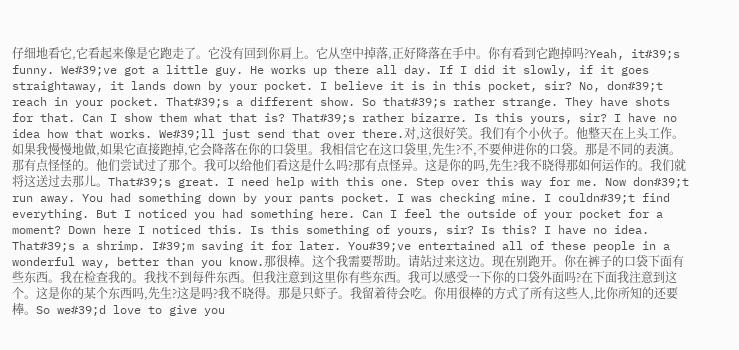仔细地看它,它看起来像是它跑走了。它没有回到你肩上。它从空中掉落,正好降落在手中。你有看到它跑掉吗?Yeah, it#39;s funny. We#39;ve got a little guy. He works up there all day. If I did it slowly, if it goes straightaway, it lands down by your pocket. I believe it is in this pocket, sir? No, don#39;t reach in your pocket. That#39;s a different show. So that#39;s rather strange. They have shots for that. Can I show them what that is? That#39;s rather bizarre. Is this yours, sir? I have no idea how that works. We#39;ll just send that over there.对,这很好笑。我们有个小伙子。他整天在上头工作。如果我慢慢地做,如果它直接跑掉,它会降落在你的口袋里。我相信它在这口袋里,先生?不,不要伸进你的口袋。那是不同的表演。那有点怪怪的。他们尝试过了那个。我可以给他们看这是什么吗?那有点怪异。这是你的吗,先生?我不晓得那如何运作的。我们就将这送过去那儿。That#39;s great. I need help with this one. Step over this way for me. Now don#39;t run away. You had something down by your pants pocket. I was checking mine. I couldn#39;t find everything. But I noticed you had something here. Can I feel the outside of your pocket for a moment? Down here I noticed this. Is this something of yours, sir? Is this? I have no idea. That#39;s a shrimp. I#39;m saving it for later. You#39;ve entertained all of these people in a wonderful way, better than you know.那很棒。这个我需要帮助。请站过来这边。现在别跑开。你在裤子的口袋下面有些东西。我在检查我的。我找不到每件东西。但我注意到这里你有些东西。我可以感受一下你的口袋外面吗?在下面我注意到这个。这是你的某个东西吗,先生?这是吗?我不晓得。那是只虾子。我留着待会吃。你用很棒的方式了所有这些人,比你所知的还要棒。So we#39;d love to give you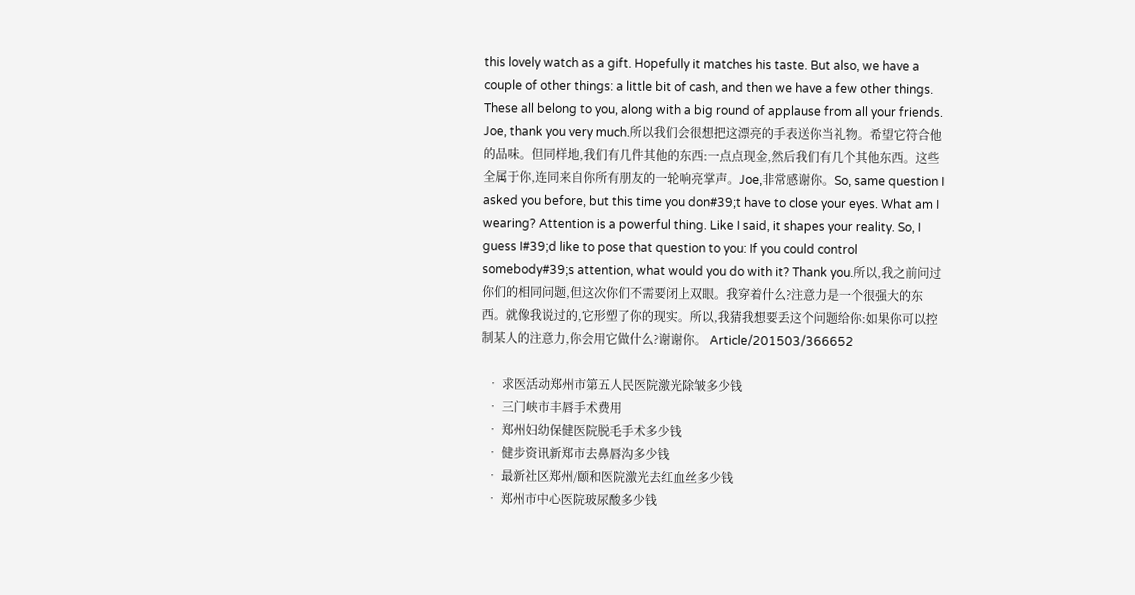this lovely watch as a gift. Hopefully it matches his taste. But also, we have a couple of other things: a little bit of cash, and then we have a few other things. These all belong to you, along with a big round of applause from all your friends. Joe, thank you very much.所以我们会很想把这漂亮的手表送你当礼物。希望它符合他的品味。但同样地,我们有几件其他的东西:一点点现金,然后我们有几个其他东西。这些全属于你,连同来自你所有朋友的一轮响亮掌声。Joe,非常感谢你。So, same question I asked you before, but this time you don#39;t have to close your eyes. What am I wearing? Attention is a powerful thing. Like I said, it shapes your reality. So, I guess I#39;d like to pose that question to you: If you could control somebody#39;s attention, what would you do with it? Thank you.所以,我之前问过你们的相同问题,但这次你们不需要闭上双眼。我穿着什么?注意力是一个很强大的东西。就像我说过的,它形塑了你的现实。所以,我猜我想要丢这个问题给你:如果你可以控制某人的注意力,你会用它做什么?谢谢你。 Article/201503/366652

  • 求医活动郑州市第五人民医院激光除皱多少钱
  • 三门峡市丰唇手术费用
  • 郑州妇幼保健医院脱毛手术多少钱
  • 健步资讯新郑市去鼻唇沟多少钱
  • 最新社区郑州/颐和医院激光去红血丝多少钱
  • 郑州市中心医院玻尿酸多少钱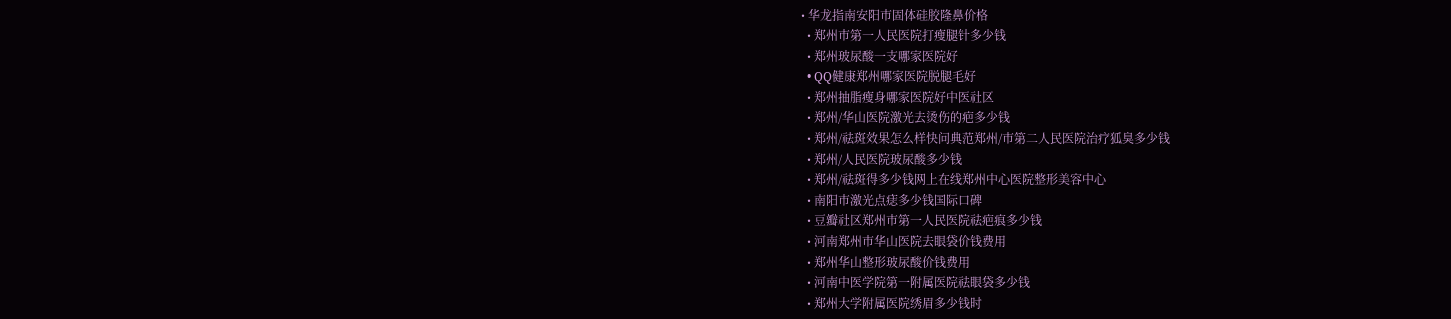• 华龙指南安阳市固体硅胶隆鼻价格
  • 郑州市第一人民医院打瘦腿针多少钱
  • 郑州玻尿酸一支哪家医院好
  • QQ健康郑州哪家医院脱腿毛好
  • 郑州抽脂瘦身哪家医院好中医社区
  • 郑州/华山医院激光去烫伤的疤多少钱
  • 郑州/祛斑效果怎么样快问典范郑州/市第二人民医院治疗狐臭多少钱
  • 郑州/人民医院玻尿酸多少钱
  • 郑州/祛斑得多少钱网上在线郑州中心医院整形美容中心
  • 南阳市激光点痣多少钱国际口碑
  • 豆瓣社区郑州市第一人民医院祛疤痕多少钱
  • 河南郑州市华山医院去眼袋价钱费用
  • 郑州华山整形玻尿酸价钱费用
  • 河南中医学院第一附属医院祛眼袋多少钱
  • 郑州大学附属医院绣眉多少钱时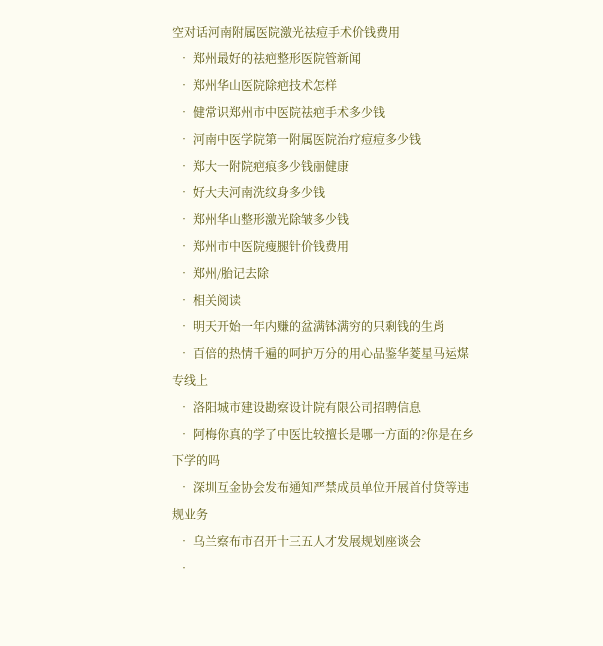空对话河南附属医院激光祛痘手术价钱费用
  • 郑州最好的祛疤整形医院管新闻
  • 郑州华山医院除疤技术怎样
  • 健常识郑州市中医院祛疤手术多少钱
  • 河南中医学院第一附属医院治疗痘痘多少钱
  • 郑大一附院疤痕多少钱丽健康
  • 好大夫河南洗纹身多少钱
  • 郑州华山整形激光除皱多少钱
  • 郑州市中医院瘦腿针价钱费用
  • 郑州/胎记去除
  • 相关阅读
  • 明天开始一年内赚的盆满钵满穷的只剩钱的生肖
  • 百倍的热情千遍的呵护万分的用心品鉴华菱星马运煤专线上
  • 洛阳城市建设勘察设计院有限公司招聘信息
  • 阿梅你真的学了中医比较擅长是哪一方面的?你是在乡下学的吗
  • 深圳互金协会发布通知严禁成员单位开展首付贷等违规业务
  • 乌兰察布市召开十三五人才发展规划座谈会
  •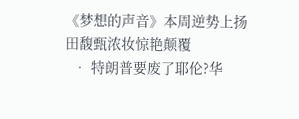《梦想的声音》本周逆势上扬田馥甄浓妆惊艳颠覆
  • 特朗普要废了耶伦?华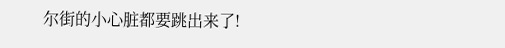尔街的小心脏都要跳出来了!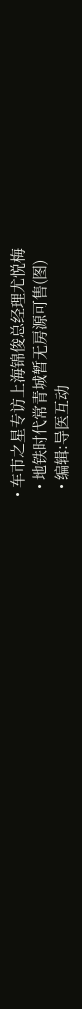• 车市之星专访上海锦俊总经理尤悦梅
  • 地铁时代常青城暂无房源可售(图)
  • 编辑:导医互动